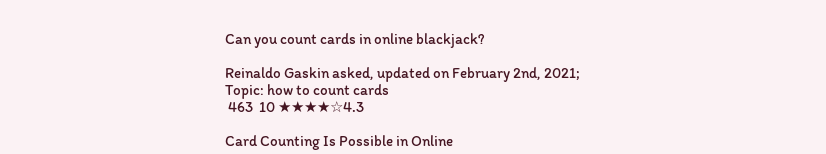Can you count cards in online blackjack?

Reinaldo Gaskin asked, updated on February 2nd, 2021; Topic: how to count cards
 463  10 ★★★★☆4.3

Card Counting Is Possible in Online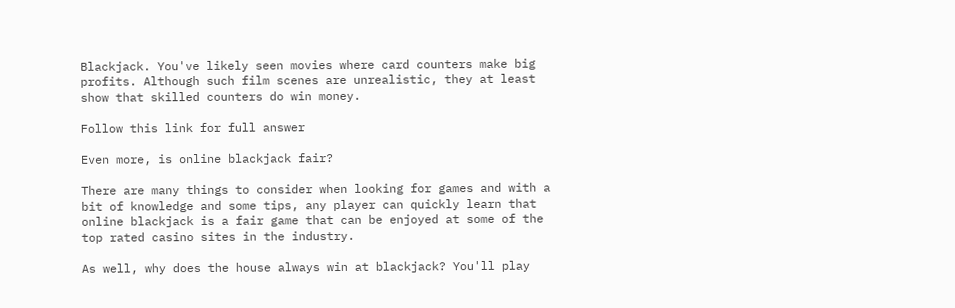Blackjack. You've likely seen movies where card counters make big profits. Although such film scenes are unrealistic, they at least show that skilled counters do win money.

Follow this link for full answer

Even more, is online blackjack fair?

There are many things to consider when looking for games and with a bit of knowledge and some tips, any player can quickly learn that online blackjack is a fair game that can be enjoyed at some of the top rated casino sites in the industry.

As well, why does the house always win at blackjack? You'll play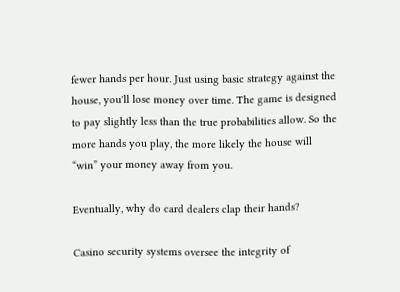fewer hands per hour. Just using basic strategy against the house, you'll lose money over time. The game is designed to pay slightly less than the true probabilities allow. So the more hands you play, the more likely the house will “win” your money away from you.

Eventually, why do card dealers clap their hands?

Casino security systems oversee the integrity of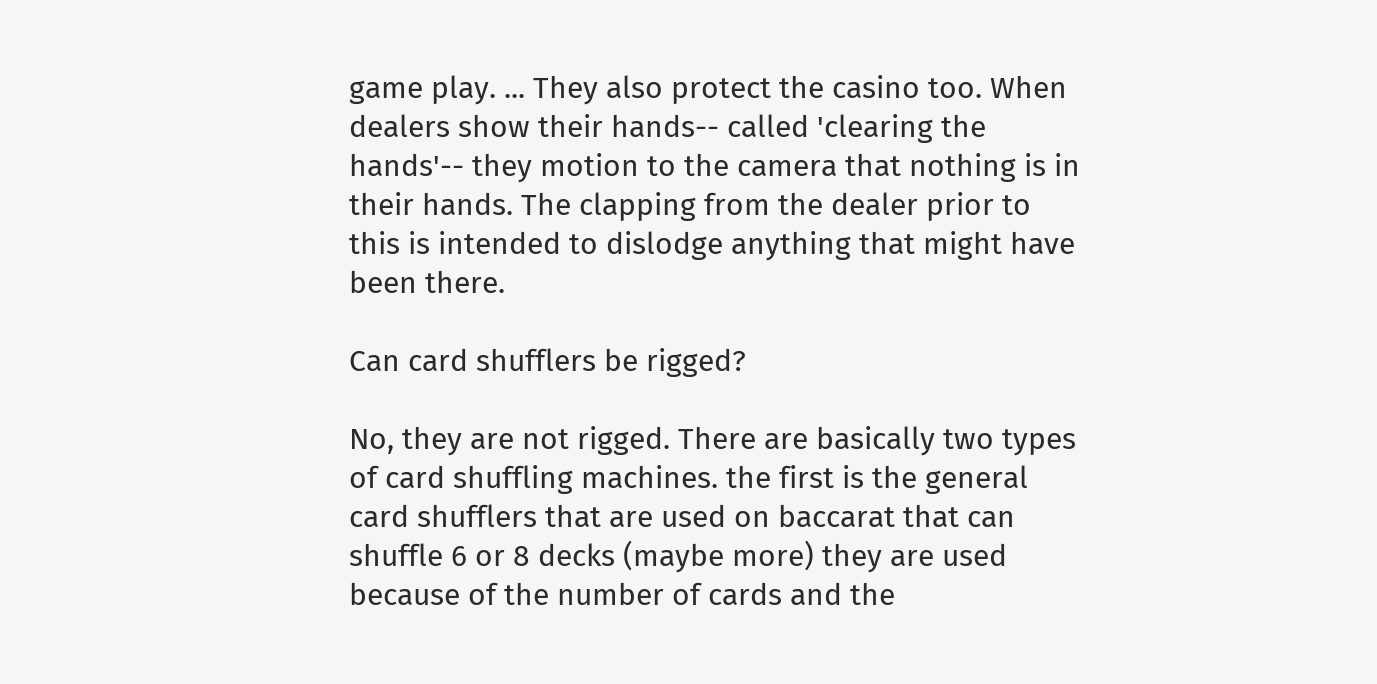game play. ... They also protect the casino too. When dealers show their hands-- called 'clearing the hands'-- they motion to the camera that nothing is in their hands. The clapping from the dealer prior to this is intended to dislodge anything that might have been there.

Can card shufflers be rigged?

No, they are not rigged. There are basically two types of card shuffling machines. the first is the general card shufflers that are used on baccarat that can shuffle 6 or 8 decks (maybe more) they are used because of the number of cards and the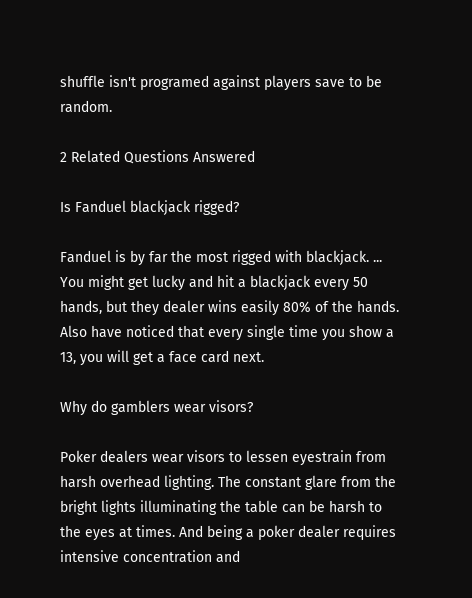shuffle isn't programed against players save to be random.

2 Related Questions Answered

Is Fanduel blackjack rigged?

Fanduel is by far the most rigged with blackjack. ... You might get lucky and hit a blackjack every 50 hands, but they dealer wins easily 80% of the hands. Also have noticed that every single time you show a 13, you will get a face card next.

Why do gamblers wear visors?

Poker dealers wear visors to lessen eyestrain from harsh overhead lighting. The constant glare from the bright lights illuminating the table can be harsh to the eyes at times. And being a poker dealer requires intensive concentration and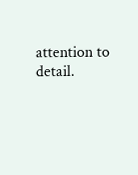attention to detail.